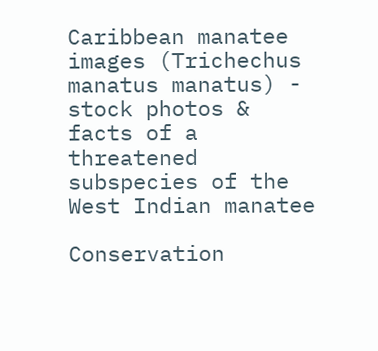Caribbean manatee images (Trichechus manatus manatus) - stock photos & facts of a threatened subspecies of the West Indian manatee

Conservation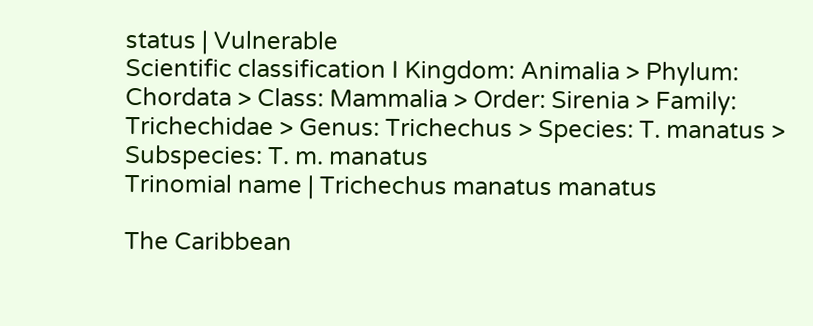status | Vulnerable
Scientific classification I Kingdom: Animalia > Phylum: Chordata > Class: Mammalia > Order: Sirenia > Family: Trichechidae > Genus: Trichechus > Species: T. manatus > Subspecies: T. m. manatus
Trinomial name | Trichechus manatus manatus

The Caribbean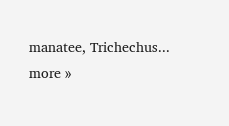manatee, Trichechus...
more »